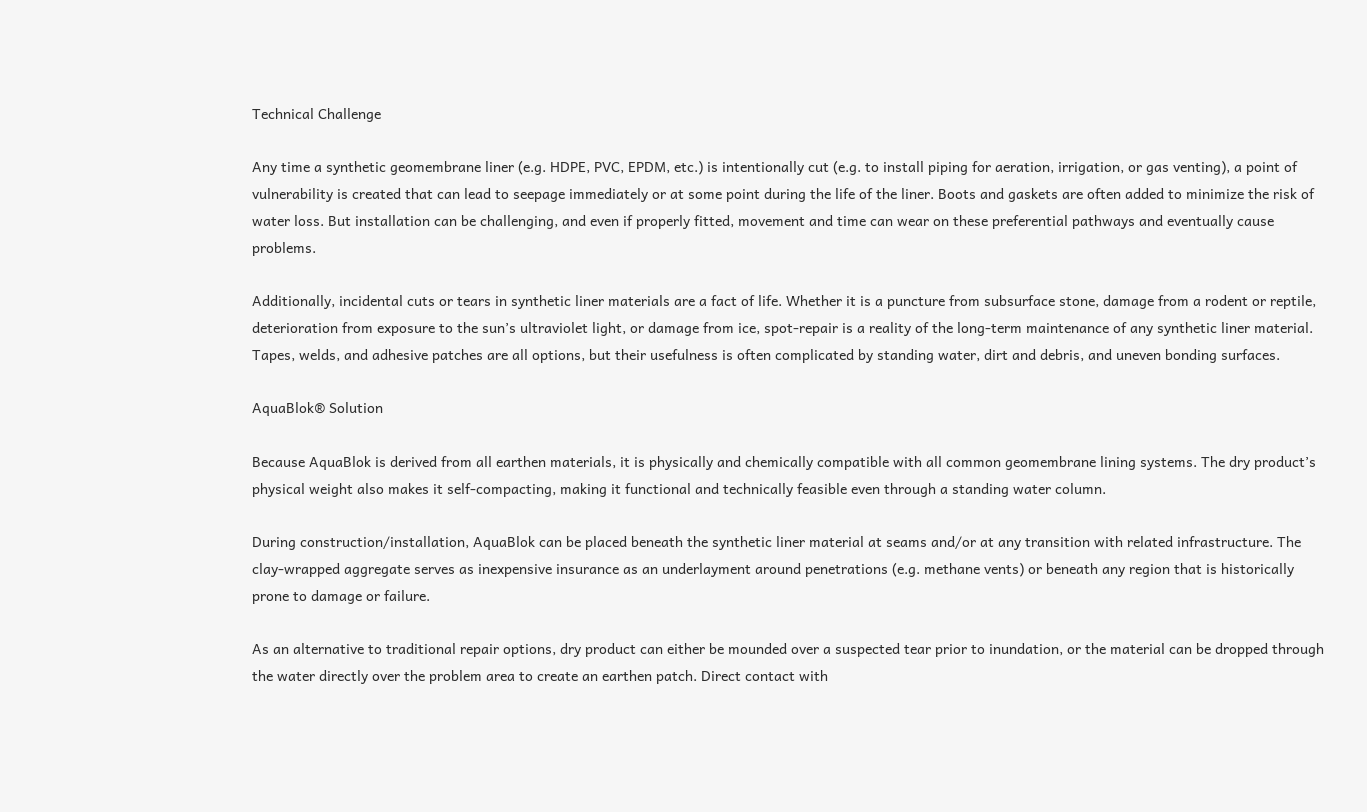Technical Challenge

Any time a synthetic geomembrane liner (e.g. HDPE, PVC, EPDM, etc.) is intentionally cut (e.g. to install piping for aeration, irrigation, or gas venting), a point of vulnerability is created that can lead to seepage immediately or at some point during the life of the liner. Boots and gaskets are often added to minimize the risk of water loss. But installation can be challenging, and even if properly fitted, movement and time can wear on these preferential pathways and eventually cause problems.

Additionally, incidental cuts or tears in synthetic liner materials are a fact of life. Whether it is a puncture from subsurface stone, damage from a rodent or reptile, deterioration from exposure to the sun’s ultraviolet light, or damage from ice, spot-repair is a reality of the long-term maintenance of any synthetic liner material. Tapes, welds, and adhesive patches are all options, but their usefulness is often complicated by standing water, dirt and debris, and uneven bonding surfaces.

AquaBlok® Solution

Because AquaBlok is derived from all earthen materials, it is physically and chemically compatible with all common geomembrane lining systems. The dry product’s physical weight also makes it self-compacting, making it functional and technically feasible even through a standing water column.

During construction/installation, AquaBlok can be placed beneath the synthetic liner material at seams and/or at any transition with related infrastructure. The clay-wrapped aggregate serves as inexpensive insurance as an underlayment around penetrations (e.g. methane vents) or beneath any region that is historically prone to damage or failure.

As an alternative to traditional repair options, dry product can either be mounded over a suspected tear prior to inundation, or the material can be dropped through the water directly over the problem area to create an earthen patch. Direct contact with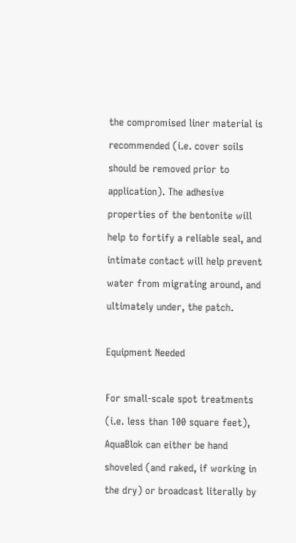the compromised liner material is recommended (i.e. cover soils should be removed prior to application). The adhesive properties of the bentonite will help to fortify a reliable seal, and intimate contact will help prevent water from migrating around, and ultimately under, the patch.

Equipment Needed

For small-scale spot treatments (i.e. less than 100 square feet), AquaBlok can either be hand shoveled (and raked, if working in the dry) or broadcast literally by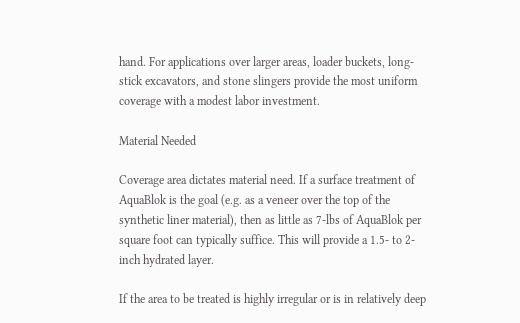hand. For applications over larger areas, loader buckets, long-stick excavators, and stone slingers provide the most uniform coverage with a modest labor investment.

Material Needed

Coverage area dictates material need. If a surface treatment of AquaBlok is the goal (e.g. as a veneer over the top of the synthetic liner material), then as little as 7-lbs of AquaBlok per square foot can typically suffice. This will provide a 1.5- to 2-inch hydrated layer.

If the area to be treated is highly irregular or is in relatively deep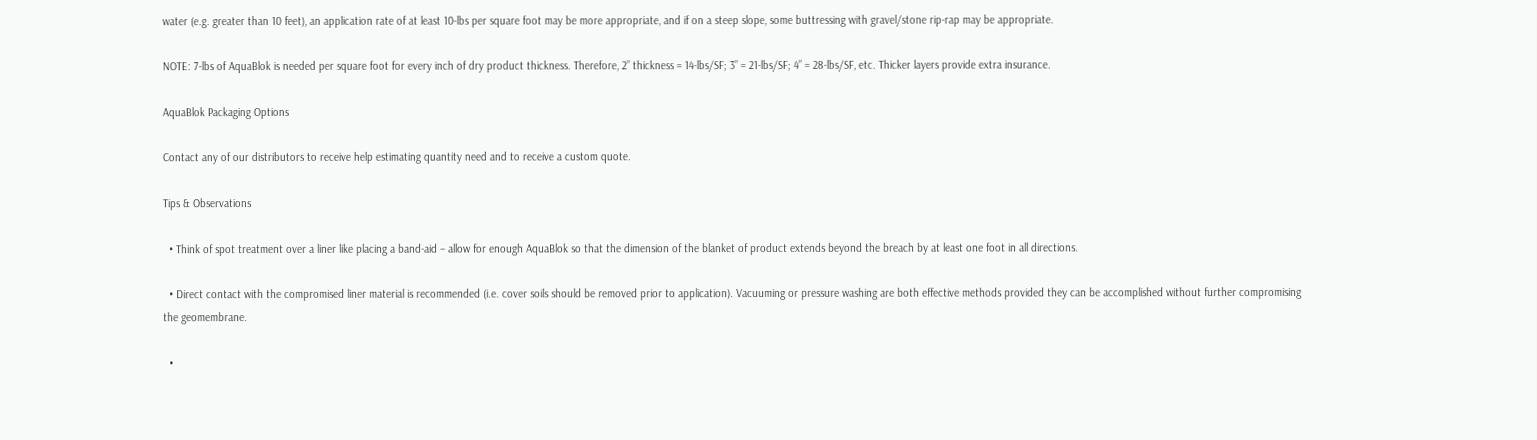water (e.g. greater than 10 feet), an application rate of at least 10-lbs per square foot may be more appropriate, and if on a steep slope, some buttressing with gravel/stone rip-rap may be appropriate.

NOTE: 7-lbs of AquaBlok is needed per square foot for every inch of dry product thickness. Therefore, 2” thickness = 14-lbs/SF; 3” = 21-lbs/SF; 4” = 28-lbs/SF, etc. Thicker layers provide extra insurance.

AquaBlok Packaging Options

Contact any of our distributors to receive help estimating quantity need and to receive a custom quote.

Tips & Observations

  • Think of spot treatment over a liner like placing a band-aid – allow for enough AquaBlok so that the dimension of the blanket of product extends beyond the breach by at least one foot in all directions.

  • Direct contact with the compromised liner material is recommended (i.e. cover soils should be removed prior to application). Vacuuming or pressure washing are both effective methods provided they can be accomplished without further compromising the geomembrane.

  •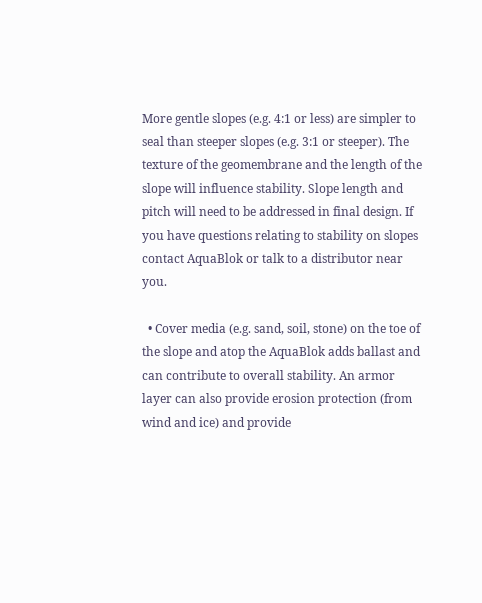More gentle slopes (e.g. 4:1 or less) are simpler to seal than steeper slopes (e.g. 3:1 or steeper). The texture of the geomembrane and the length of the slope will influence stability. Slope length and pitch will need to be addressed in final design. If you have questions relating to stability on slopes contact AquaBlok or talk to a distributor near you.

  • Cover media (e.g. sand, soil, stone) on the toe of the slope and atop the AquaBlok adds ballast and can contribute to overall stability. An armor layer can also provide erosion protection (from wind and ice) and provide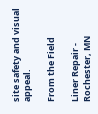site safety and visual appeal.

From the Field

Liner Repair - Rochester, MN